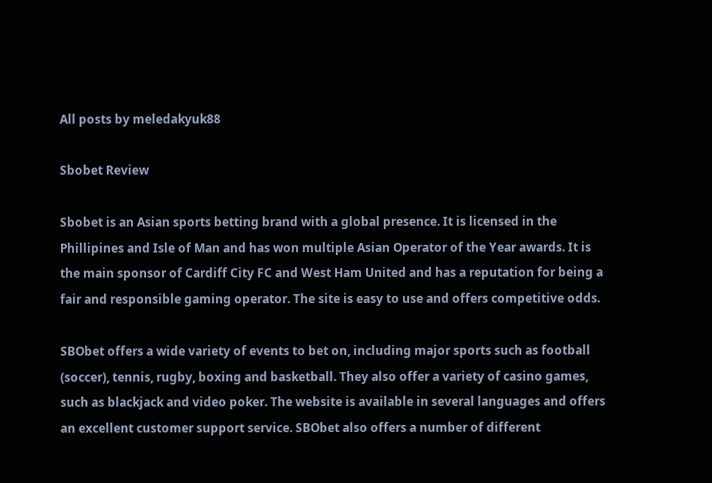All posts by meledakyuk88

Sbobet Review

Sbobet is an Asian sports betting brand with a global presence. It is licensed in the Phillipines and Isle of Man and has won multiple Asian Operator of the Year awards. It is the main sponsor of Cardiff City FC and West Ham United and has a reputation for being a fair and responsible gaming operator. The site is easy to use and offers competitive odds.

SBObet offers a wide variety of events to bet on, including major sports such as football (soccer), tennis, rugby, boxing and basketball. They also offer a variety of casino games, such as blackjack and video poker. The website is available in several languages and offers an excellent customer support service. SBObet also offers a number of different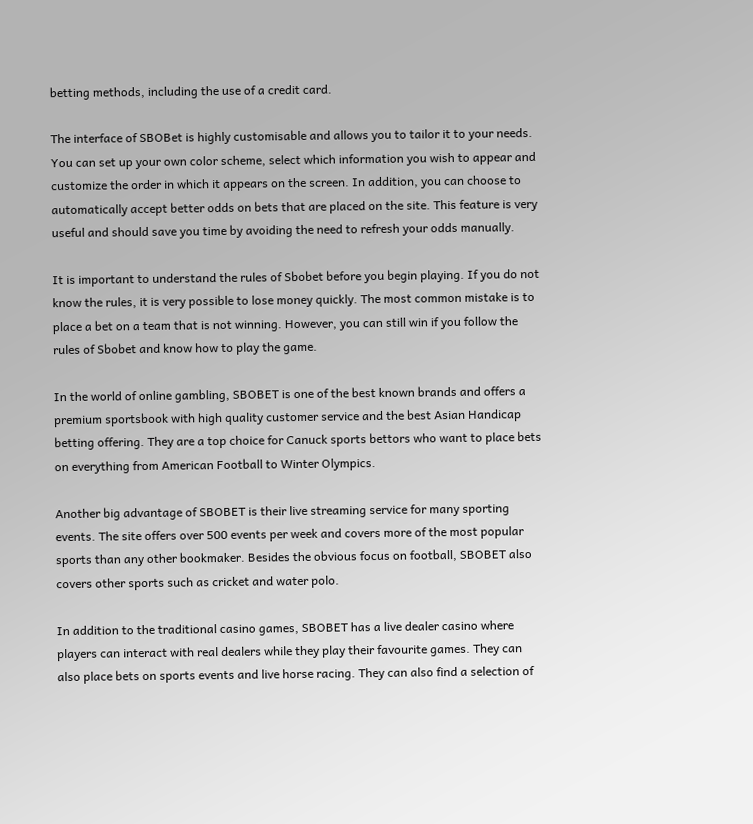betting methods, including the use of a credit card.

The interface of SBOBet is highly customisable and allows you to tailor it to your needs. You can set up your own color scheme, select which information you wish to appear and customize the order in which it appears on the screen. In addition, you can choose to automatically accept better odds on bets that are placed on the site. This feature is very useful and should save you time by avoiding the need to refresh your odds manually.

It is important to understand the rules of Sbobet before you begin playing. If you do not know the rules, it is very possible to lose money quickly. The most common mistake is to place a bet on a team that is not winning. However, you can still win if you follow the rules of Sbobet and know how to play the game.

In the world of online gambling, SBOBET is one of the best known brands and offers a premium sportsbook with high quality customer service and the best Asian Handicap betting offering. They are a top choice for Canuck sports bettors who want to place bets on everything from American Football to Winter Olympics.

Another big advantage of SBOBET is their live streaming service for many sporting events. The site offers over 500 events per week and covers more of the most popular sports than any other bookmaker. Besides the obvious focus on football, SBOBET also covers other sports such as cricket and water polo.

In addition to the traditional casino games, SBOBET has a live dealer casino where players can interact with real dealers while they play their favourite games. They can also place bets on sports events and live horse racing. They can also find a selection of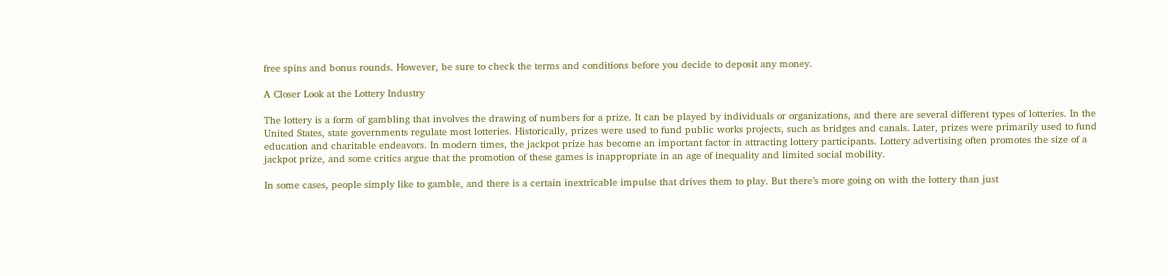free spins and bonus rounds. However, be sure to check the terms and conditions before you decide to deposit any money.

A Closer Look at the Lottery Industry

The lottery is a form of gambling that involves the drawing of numbers for a prize. It can be played by individuals or organizations, and there are several different types of lotteries. In the United States, state governments regulate most lotteries. Historically, prizes were used to fund public works projects, such as bridges and canals. Later, prizes were primarily used to fund education and charitable endeavors. In modern times, the jackpot prize has become an important factor in attracting lottery participants. Lottery advertising often promotes the size of a jackpot prize, and some critics argue that the promotion of these games is inappropriate in an age of inequality and limited social mobility.

In some cases, people simply like to gamble, and there is a certain inextricable impulse that drives them to play. But there’s more going on with the lottery than just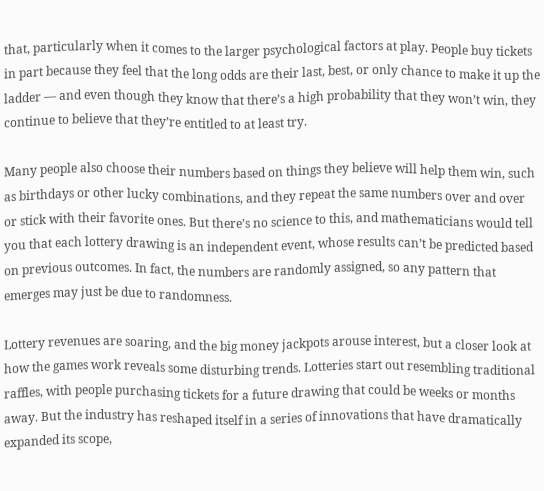that, particularly when it comes to the larger psychological factors at play. People buy tickets in part because they feel that the long odds are their last, best, or only chance to make it up the ladder — and even though they know that there’s a high probability that they won’t win, they continue to believe that they’re entitled to at least try.

Many people also choose their numbers based on things they believe will help them win, such as birthdays or other lucky combinations, and they repeat the same numbers over and over or stick with their favorite ones. But there’s no science to this, and mathematicians would tell you that each lottery drawing is an independent event, whose results can’t be predicted based on previous outcomes. In fact, the numbers are randomly assigned, so any pattern that emerges may just be due to randomness.

Lottery revenues are soaring, and the big money jackpots arouse interest, but a closer look at how the games work reveals some disturbing trends. Lotteries start out resembling traditional raffles, with people purchasing tickets for a future drawing that could be weeks or months away. But the industry has reshaped itself in a series of innovations that have dramatically expanded its scope,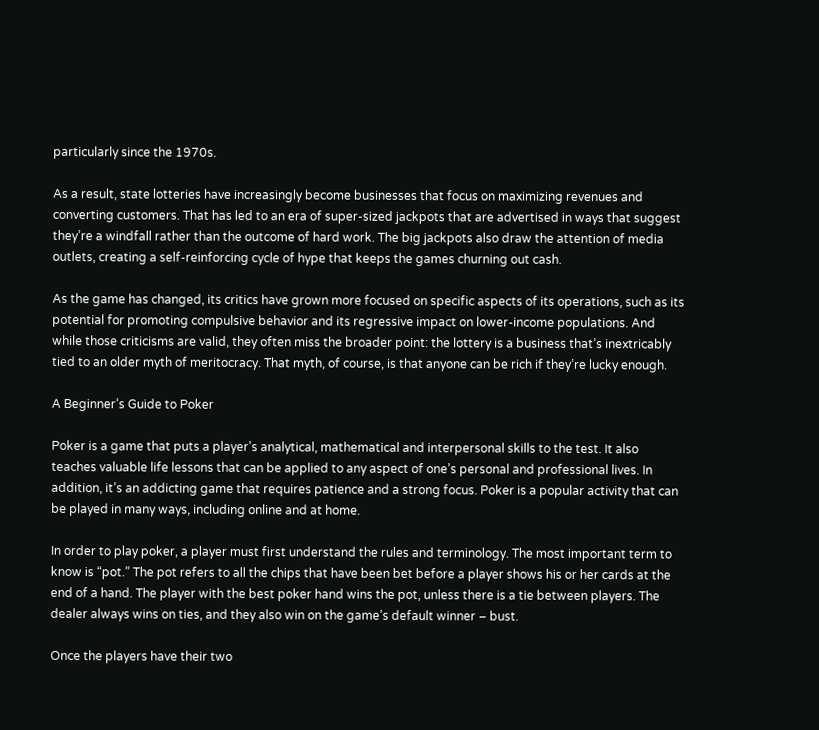particularly since the 1970s.

As a result, state lotteries have increasingly become businesses that focus on maximizing revenues and converting customers. That has led to an era of super-sized jackpots that are advertised in ways that suggest they’re a windfall rather than the outcome of hard work. The big jackpots also draw the attention of media outlets, creating a self-reinforcing cycle of hype that keeps the games churning out cash.

As the game has changed, its critics have grown more focused on specific aspects of its operations, such as its potential for promoting compulsive behavior and its regressive impact on lower-income populations. And while those criticisms are valid, they often miss the broader point: the lottery is a business that’s inextricably tied to an older myth of meritocracy. That myth, of course, is that anyone can be rich if they’re lucky enough.

A Beginner’s Guide to Poker

Poker is a game that puts a player’s analytical, mathematical and interpersonal skills to the test. It also teaches valuable life lessons that can be applied to any aspect of one’s personal and professional lives. In addition, it’s an addicting game that requires patience and a strong focus. Poker is a popular activity that can be played in many ways, including online and at home.

In order to play poker, a player must first understand the rules and terminology. The most important term to know is “pot.” The pot refers to all the chips that have been bet before a player shows his or her cards at the end of a hand. The player with the best poker hand wins the pot, unless there is a tie between players. The dealer always wins on ties, and they also win on the game’s default winner – bust.

Once the players have their two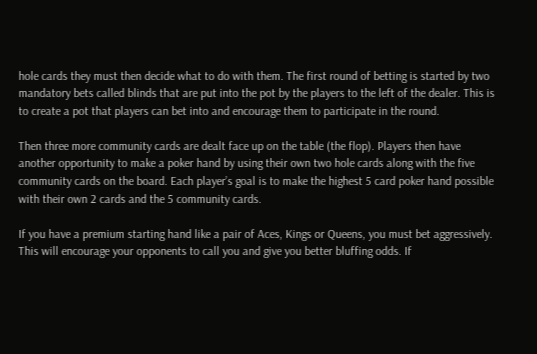hole cards they must then decide what to do with them. The first round of betting is started by two mandatory bets called blinds that are put into the pot by the players to the left of the dealer. This is to create a pot that players can bet into and encourage them to participate in the round.

Then three more community cards are dealt face up on the table (the flop). Players then have another opportunity to make a poker hand by using their own two hole cards along with the five community cards on the board. Each player’s goal is to make the highest 5 card poker hand possible with their own 2 cards and the 5 community cards.

If you have a premium starting hand like a pair of Aces, Kings or Queens, you must bet aggressively. This will encourage your opponents to call you and give you better bluffing odds. If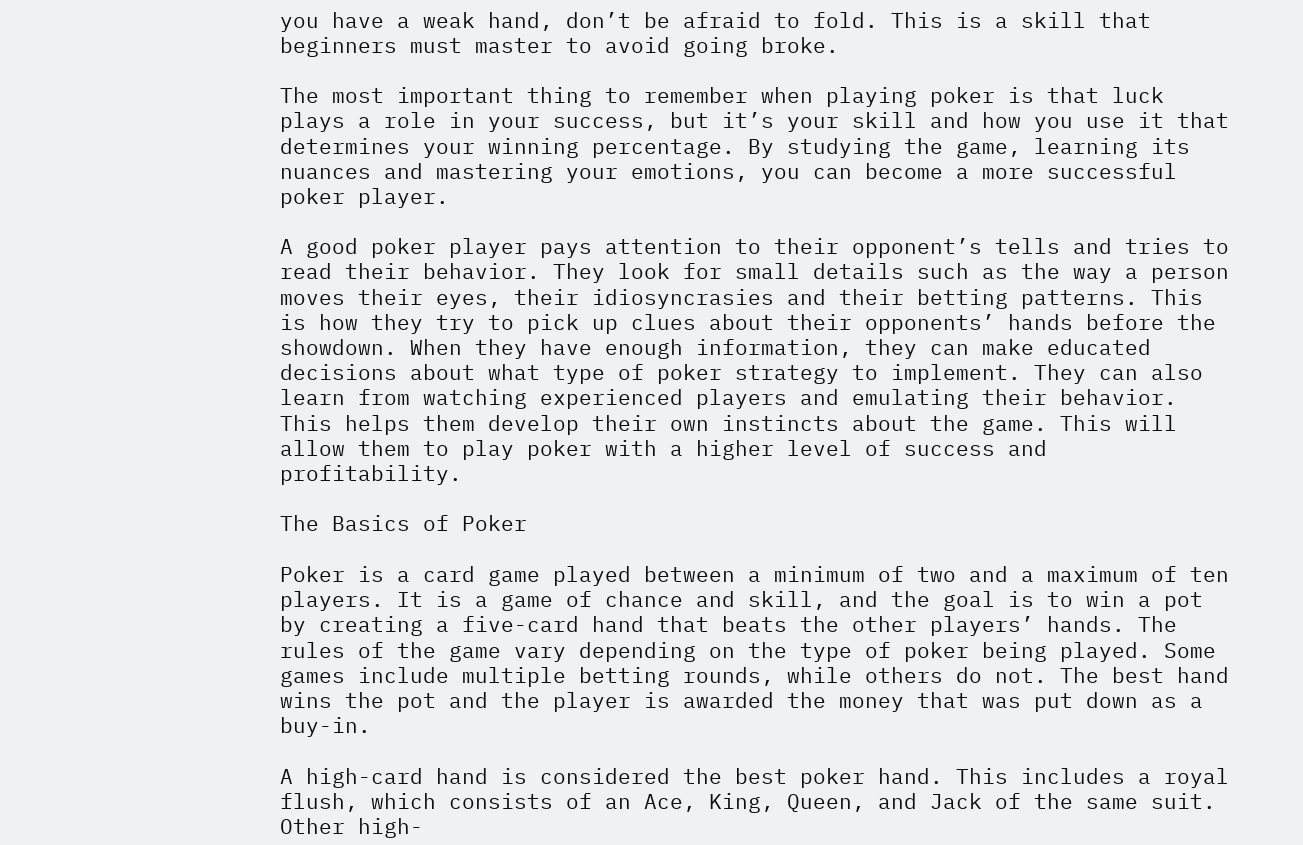you have a weak hand, don’t be afraid to fold. This is a skill that beginners must master to avoid going broke.

The most important thing to remember when playing poker is that luck plays a role in your success, but it’s your skill and how you use it that determines your winning percentage. By studying the game, learning its nuances and mastering your emotions, you can become a more successful poker player.

A good poker player pays attention to their opponent’s tells and tries to read their behavior. They look for small details such as the way a person moves their eyes, their idiosyncrasies and their betting patterns. This is how they try to pick up clues about their opponents’ hands before the showdown. When they have enough information, they can make educated decisions about what type of poker strategy to implement. They can also learn from watching experienced players and emulating their behavior. This helps them develop their own instincts about the game. This will allow them to play poker with a higher level of success and profitability.

The Basics of Poker

Poker is a card game played between a minimum of two and a maximum of ten players. It is a game of chance and skill, and the goal is to win a pot by creating a five-card hand that beats the other players’ hands. The rules of the game vary depending on the type of poker being played. Some games include multiple betting rounds, while others do not. The best hand wins the pot and the player is awarded the money that was put down as a buy-in.

A high-card hand is considered the best poker hand. This includes a royal flush, which consists of an Ace, King, Queen, and Jack of the same suit. Other high-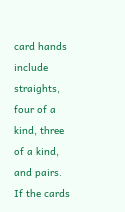card hands include straights, four of a kind, three of a kind, and pairs. If the cards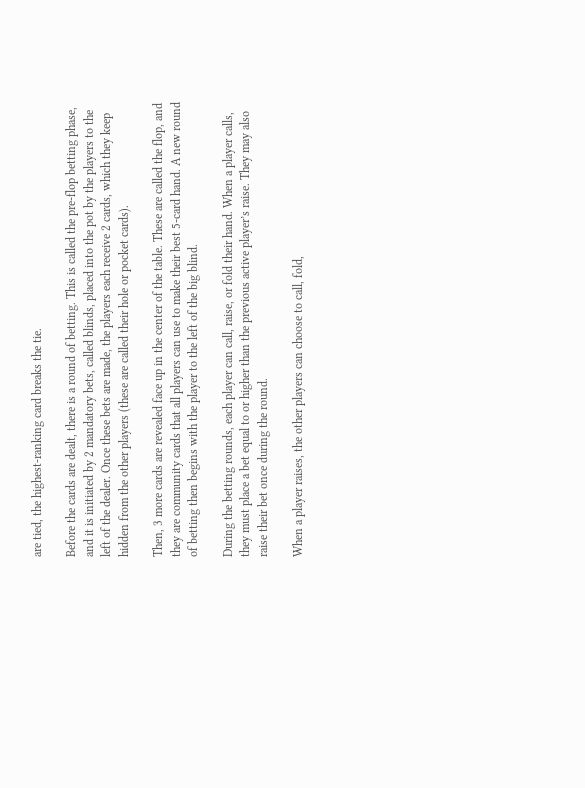are tied, the highest-ranking card breaks the tie.

Before the cards are dealt, there is a round of betting. This is called the pre-flop betting phase, and it is initiated by 2 mandatory bets, called blinds, placed into the pot by the players to the left of the dealer. Once these bets are made, the players each receive 2 cards, which they keep hidden from the other players (these are called their hole or pocket cards).

Then, 3 more cards are revealed face up in the center of the table. These are called the flop, and they are community cards that all players can use to make their best 5-card hand. A new round of betting then begins with the player to the left of the big blind.

During the betting rounds, each player can call, raise, or fold their hand. When a player calls, they must place a bet equal to or higher than the previous active player’s raise. They may also raise their bet once during the round.

When a player raises, the other players can choose to call, fold,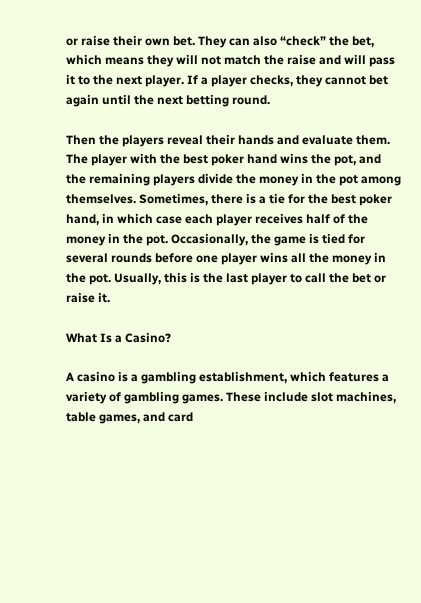or raise their own bet. They can also “check” the bet, which means they will not match the raise and will pass it to the next player. If a player checks, they cannot bet again until the next betting round.

Then the players reveal their hands and evaluate them. The player with the best poker hand wins the pot, and the remaining players divide the money in the pot among themselves. Sometimes, there is a tie for the best poker hand, in which case each player receives half of the money in the pot. Occasionally, the game is tied for several rounds before one player wins all the money in the pot. Usually, this is the last player to call the bet or raise it.

What Is a Casino?

A casino is a gambling establishment, which features a variety of gambling games. These include slot machines, table games, and card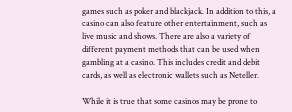games such as poker and blackjack. In addition to this, a casino can also feature other entertainment, such as live music and shows. There are also a variety of different payment methods that can be used when gambling at a casino. This includes credit and debit cards, as well as electronic wallets such as Neteller.

While it is true that some casinos may be prone to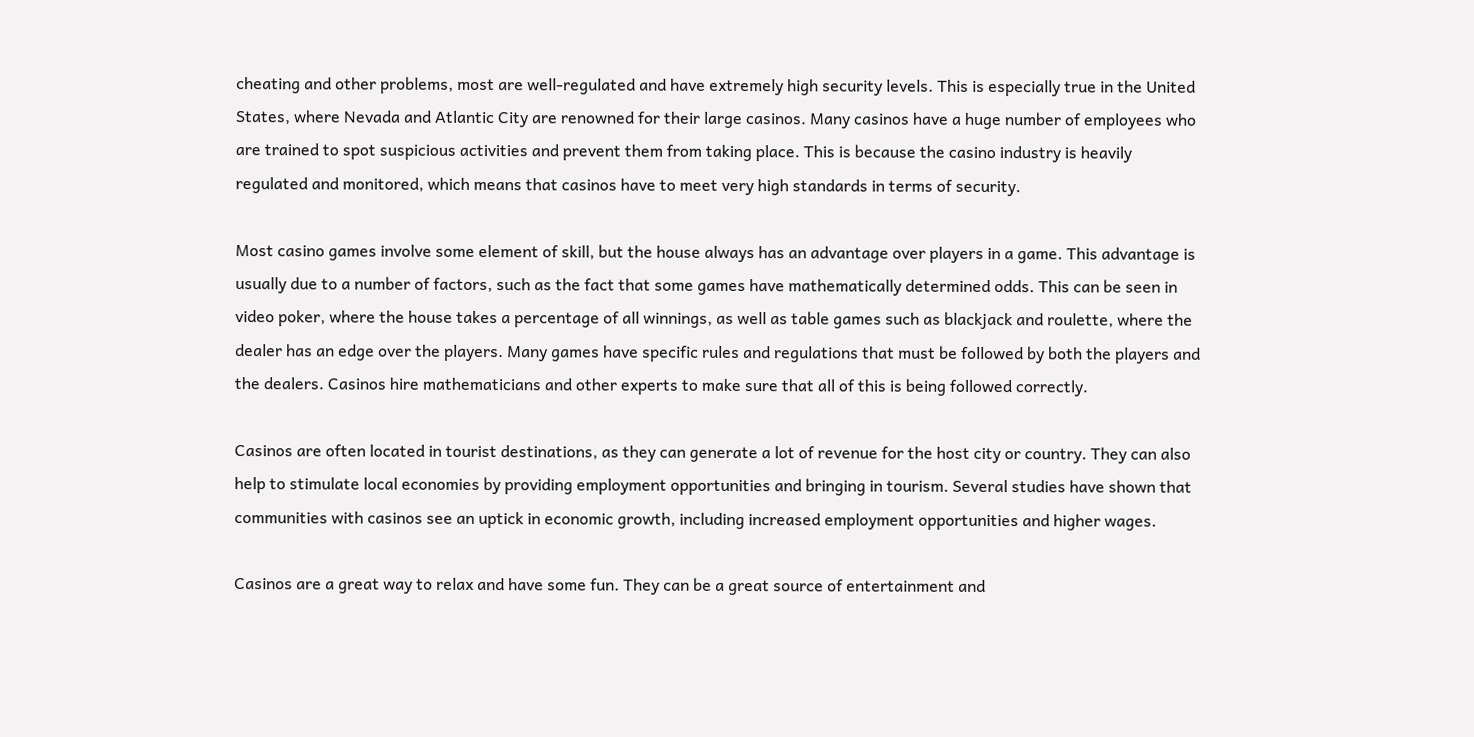cheating and other problems, most are well-regulated and have extremely high security levels. This is especially true in the United States, where Nevada and Atlantic City are renowned for their large casinos. Many casinos have a huge number of employees who are trained to spot suspicious activities and prevent them from taking place. This is because the casino industry is heavily regulated and monitored, which means that casinos have to meet very high standards in terms of security.

Most casino games involve some element of skill, but the house always has an advantage over players in a game. This advantage is usually due to a number of factors, such as the fact that some games have mathematically determined odds. This can be seen in video poker, where the house takes a percentage of all winnings, as well as table games such as blackjack and roulette, where the dealer has an edge over the players. Many games have specific rules and regulations that must be followed by both the players and the dealers. Casinos hire mathematicians and other experts to make sure that all of this is being followed correctly.

Casinos are often located in tourist destinations, as they can generate a lot of revenue for the host city or country. They can also help to stimulate local economies by providing employment opportunities and bringing in tourism. Several studies have shown that communities with casinos see an uptick in economic growth, including increased employment opportunities and higher wages.

Casinos are a great way to relax and have some fun. They can be a great source of entertainment and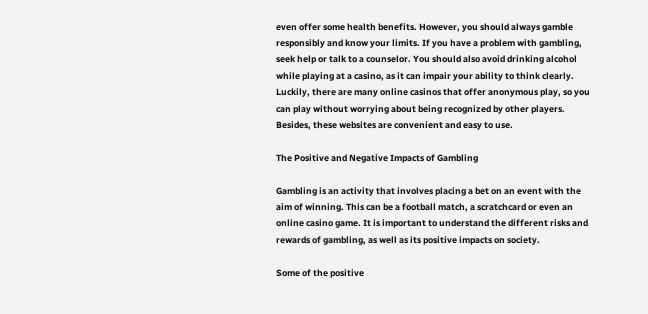even offer some health benefits. However, you should always gamble responsibly and know your limits. If you have a problem with gambling, seek help or talk to a counselor. You should also avoid drinking alcohol while playing at a casino, as it can impair your ability to think clearly. Luckily, there are many online casinos that offer anonymous play, so you can play without worrying about being recognized by other players. Besides, these websites are convenient and easy to use.

The Positive and Negative Impacts of Gambling

Gambling is an activity that involves placing a bet on an event with the aim of winning. This can be a football match, a scratchcard or even an online casino game. It is important to understand the different risks and rewards of gambling, as well as its positive impacts on society.

Some of the positive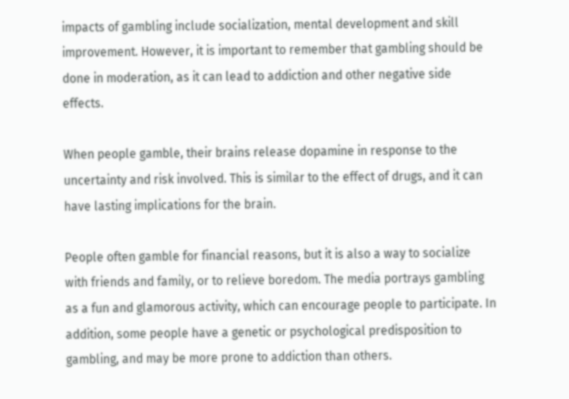impacts of gambling include socialization, mental development and skill improvement. However, it is important to remember that gambling should be done in moderation, as it can lead to addiction and other negative side effects.

When people gamble, their brains release dopamine in response to the uncertainty and risk involved. This is similar to the effect of drugs, and it can have lasting implications for the brain.

People often gamble for financial reasons, but it is also a way to socialize with friends and family, or to relieve boredom. The media portrays gambling as a fun and glamorous activity, which can encourage people to participate. In addition, some people have a genetic or psychological predisposition to gambling, and may be more prone to addiction than others.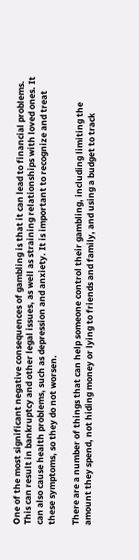One of the most significant negative consequences of gambling is that it can lead to financial problems. This can result in bankruptcy and other legal issues, as well as straining relationships with loved ones. It can also cause health problems, such as depression and anxiety. It is important to recognize and treat these symptoms, so they do not worsen.

There are a number of things that can help someone control their gambling, including limiting the amount they spend, not hiding money or lying to friends and family, and using a budget to track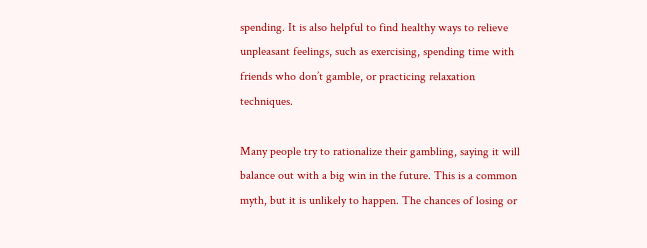spending. It is also helpful to find healthy ways to relieve unpleasant feelings, such as exercising, spending time with friends who don’t gamble, or practicing relaxation techniques.

Many people try to rationalize their gambling, saying it will balance out with a big win in the future. This is a common myth, but it is unlikely to happen. The chances of losing or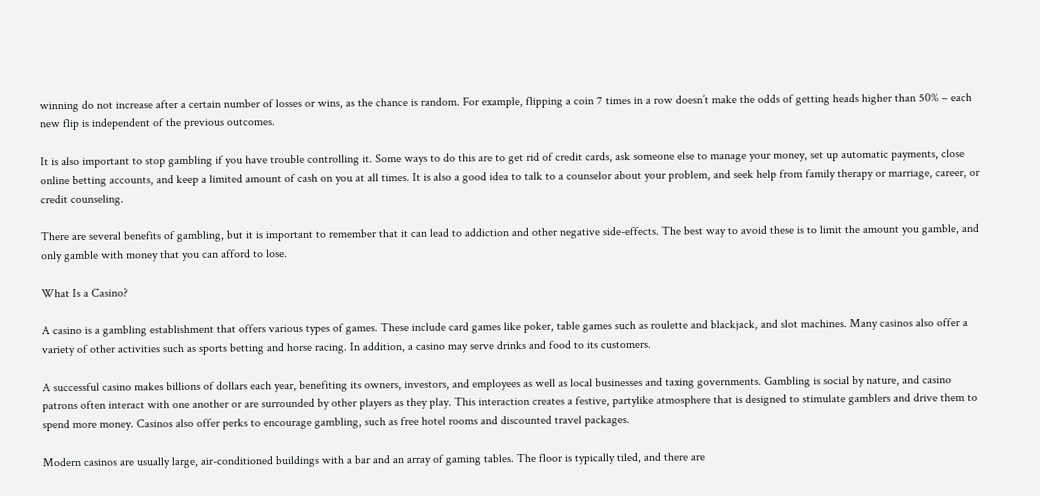winning do not increase after a certain number of losses or wins, as the chance is random. For example, flipping a coin 7 times in a row doesn’t make the odds of getting heads higher than 50% – each new flip is independent of the previous outcomes.

It is also important to stop gambling if you have trouble controlling it. Some ways to do this are to get rid of credit cards, ask someone else to manage your money, set up automatic payments, close online betting accounts, and keep a limited amount of cash on you at all times. It is also a good idea to talk to a counselor about your problem, and seek help from family therapy or marriage, career, or credit counseling.

There are several benefits of gambling, but it is important to remember that it can lead to addiction and other negative side-effects. The best way to avoid these is to limit the amount you gamble, and only gamble with money that you can afford to lose.

What Is a Casino?

A casino is a gambling establishment that offers various types of games. These include card games like poker, table games such as roulette and blackjack, and slot machines. Many casinos also offer a variety of other activities such as sports betting and horse racing. In addition, a casino may serve drinks and food to its customers.

A successful casino makes billions of dollars each year, benefiting its owners, investors, and employees as well as local businesses and taxing governments. Gambling is social by nature, and casino patrons often interact with one another or are surrounded by other players as they play. This interaction creates a festive, partylike atmosphere that is designed to stimulate gamblers and drive them to spend more money. Casinos also offer perks to encourage gambling, such as free hotel rooms and discounted travel packages.

Modern casinos are usually large, air-conditioned buildings with a bar and an array of gaming tables. The floor is typically tiled, and there are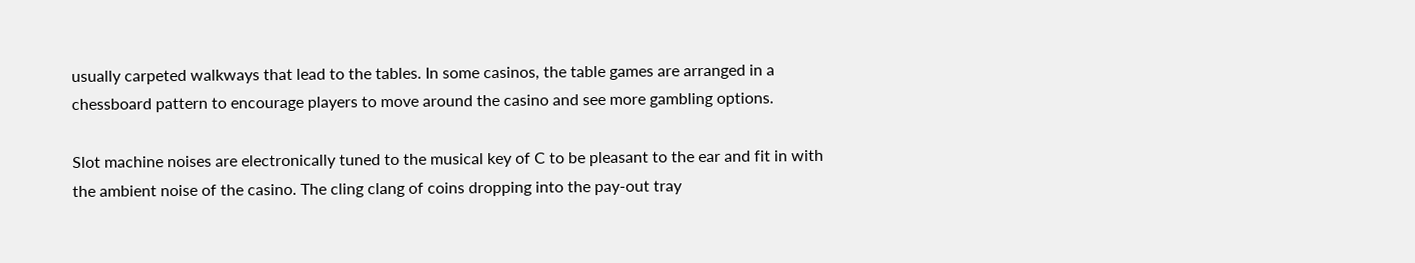usually carpeted walkways that lead to the tables. In some casinos, the table games are arranged in a chessboard pattern to encourage players to move around the casino and see more gambling options.

Slot machine noises are electronically tuned to the musical key of C to be pleasant to the ear and fit in with the ambient noise of the casino. The cling clang of coins dropping into the pay-out tray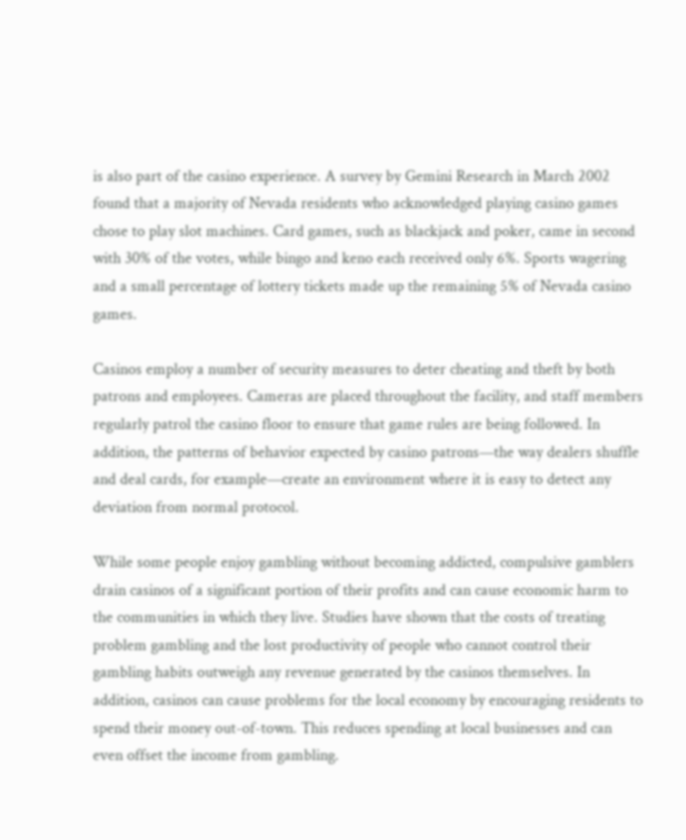is also part of the casino experience. A survey by Gemini Research in March 2002 found that a majority of Nevada residents who acknowledged playing casino games chose to play slot machines. Card games, such as blackjack and poker, came in second with 30% of the votes, while bingo and keno each received only 6%. Sports wagering and a small percentage of lottery tickets made up the remaining 5% of Nevada casino games.

Casinos employ a number of security measures to deter cheating and theft by both patrons and employees. Cameras are placed throughout the facility, and staff members regularly patrol the casino floor to ensure that game rules are being followed. In addition, the patterns of behavior expected by casino patrons—the way dealers shuffle and deal cards, for example—create an environment where it is easy to detect any deviation from normal protocol.

While some people enjoy gambling without becoming addicted, compulsive gamblers drain casinos of a significant portion of their profits and can cause economic harm to the communities in which they live. Studies have shown that the costs of treating problem gambling and the lost productivity of people who cannot control their gambling habits outweigh any revenue generated by the casinos themselves. In addition, casinos can cause problems for the local economy by encouraging residents to spend their money out-of-town. This reduces spending at local businesses and can even offset the income from gambling.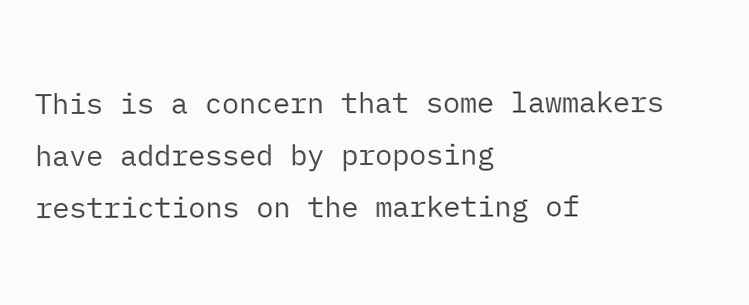This is a concern that some lawmakers have addressed by proposing restrictions on the marketing of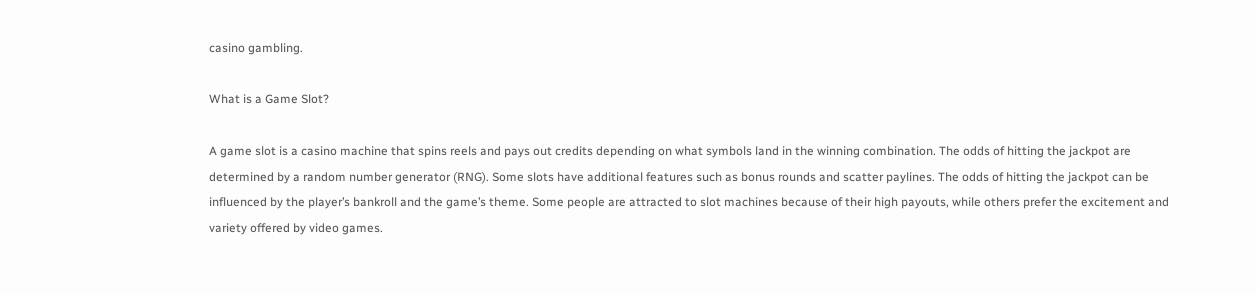casino gambling.

What is a Game Slot?

A game slot is a casino machine that spins reels and pays out credits depending on what symbols land in the winning combination. The odds of hitting the jackpot are determined by a random number generator (RNG). Some slots have additional features such as bonus rounds and scatter paylines. The odds of hitting the jackpot can be influenced by the player’s bankroll and the game’s theme. Some people are attracted to slot machines because of their high payouts, while others prefer the excitement and variety offered by video games.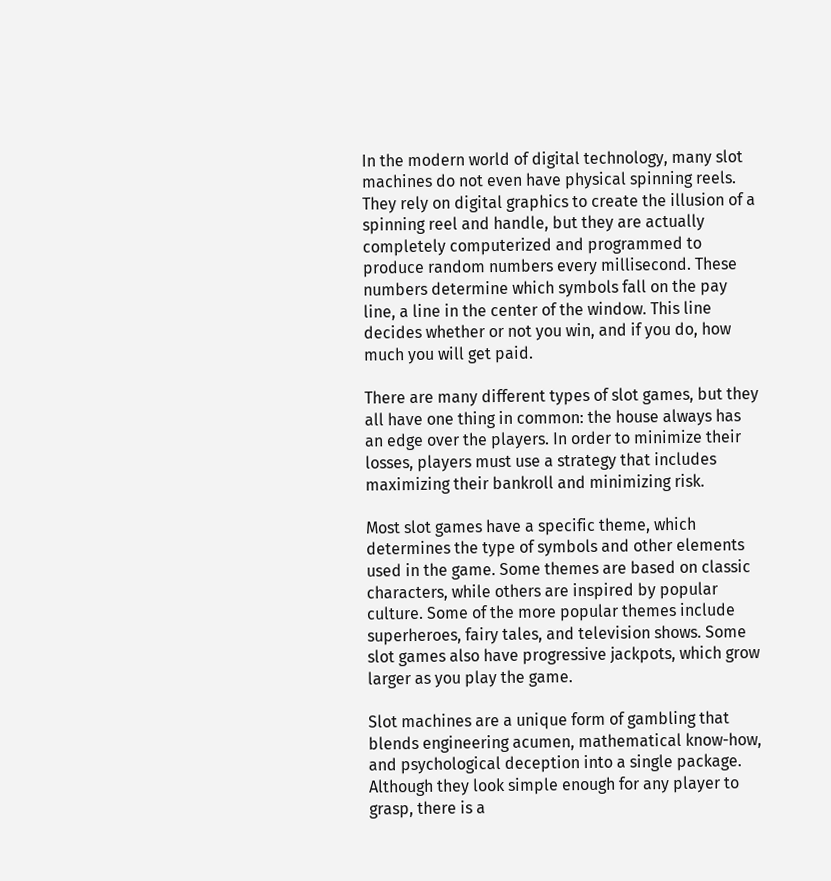In the modern world of digital technology, many slot machines do not even have physical spinning reels. They rely on digital graphics to create the illusion of a spinning reel and handle, but they are actually completely computerized and programmed to produce random numbers every millisecond. These numbers determine which symbols fall on the pay line, a line in the center of the window. This line decides whether or not you win, and if you do, how much you will get paid.

There are many different types of slot games, but they all have one thing in common: the house always has an edge over the players. In order to minimize their losses, players must use a strategy that includes maximizing their bankroll and minimizing risk.

Most slot games have a specific theme, which determines the type of symbols and other elements used in the game. Some themes are based on classic characters, while others are inspired by popular culture. Some of the more popular themes include superheroes, fairy tales, and television shows. Some slot games also have progressive jackpots, which grow larger as you play the game.

Slot machines are a unique form of gambling that blends engineering acumen, mathematical know-how, and psychological deception into a single package. Although they look simple enough for any player to grasp, there is a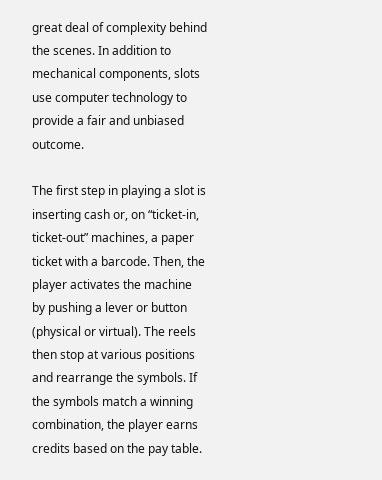great deal of complexity behind the scenes. In addition to mechanical components, slots use computer technology to provide a fair and unbiased outcome.

The first step in playing a slot is inserting cash or, on “ticket-in, ticket-out” machines, a paper ticket with a barcode. Then, the player activates the machine by pushing a lever or button (physical or virtual). The reels then stop at various positions and rearrange the symbols. If the symbols match a winning combination, the player earns credits based on the pay table.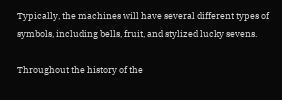Typically, the machines will have several different types of symbols, including bells, fruit, and stylized lucky sevens.

Throughout the history of the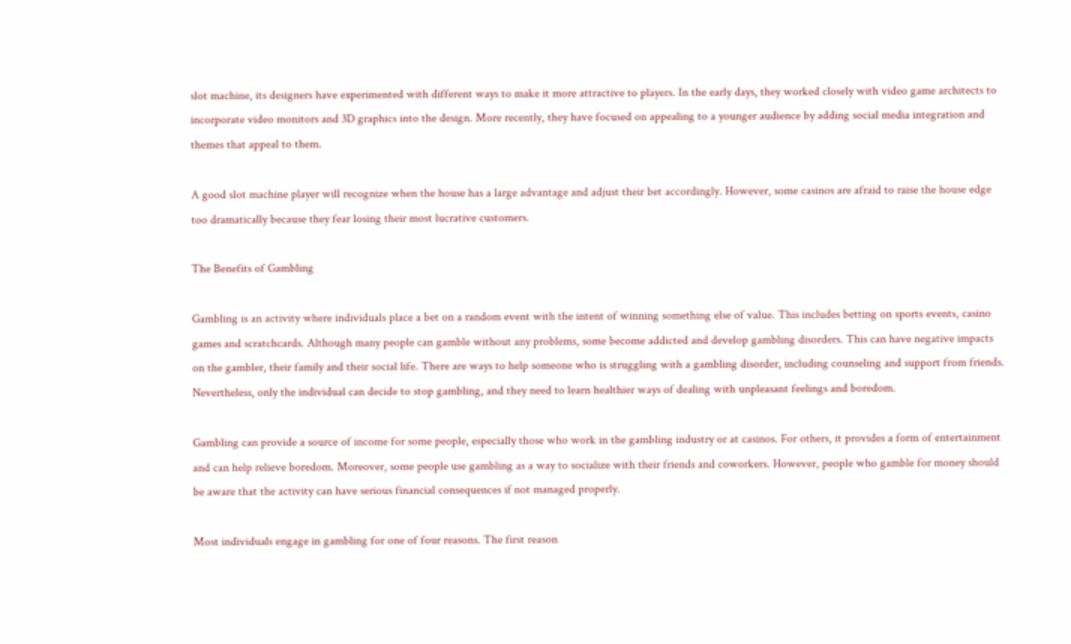slot machine, its designers have experimented with different ways to make it more attractive to players. In the early days, they worked closely with video game architects to incorporate video monitors and 3D graphics into the design. More recently, they have focused on appealing to a younger audience by adding social media integration and themes that appeal to them.

A good slot machine player will recognize when the house has a large advantage and adjust their bet accordingly. However, some casinos are afraid to raise the house edge too dramatically because they fear losing their most lucrative customers.

The Benefits of Gambling

Gambling is an activity where individuals place a bet on a random event with the intent of winning something else of value. This includes betting on sports events, casino games and scratchcards. Although many people can gamble without any problems, some become addicted and develop gambling disorders. This can have negative impacts on the gambler, their family and their social life. There are ways to help someone who is struggling with a gambling disorder, including counseling and support from friends. Nevertheless, only the individual can decide to stop gambling, and they need to learn healthier ways of dealing with unpleasant feelings and boredom.

Gambling can provide a source of income for some people, especially those who work in the gambling industry or at casinos. For others, it provides a form of entertainment and can help relieve boredom. Moreover, some people use gambling as a way to socialize with their friends and coworkers. However, people who gamble for money should be aware that the activity can have serious financial consequences if not managed properly.

Most individuals engage in gambling for one of four reasons. The first reason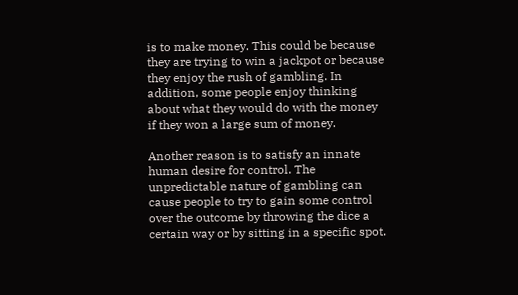is to make money. This could be because they are trying to win a jackpot or because they enjoy the rush of gambling. In addition, some people enjoy thinking about what they would do with the money if they won a large sum of money.

Another reason is to satisfy an innate human desire for control. The unpredictable nature of gambling can cause people to try to gain some control over the outcome by throwing the dice a certain way or by sitting in a specific spot.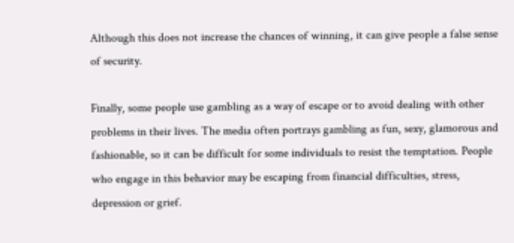Although this does not increase the chances of winning, it can give people a false sense of security.

Finally, some people use gambling as a way of escape or to avoid dealing with other problems in their lives. The media often portrays gambling as fun, sexy, glamorous and fashionable, so it can be difficult for some individuals to resist the temptation. People who engage in this behavior may be escaping from financial difficulties, stress, depression or grief.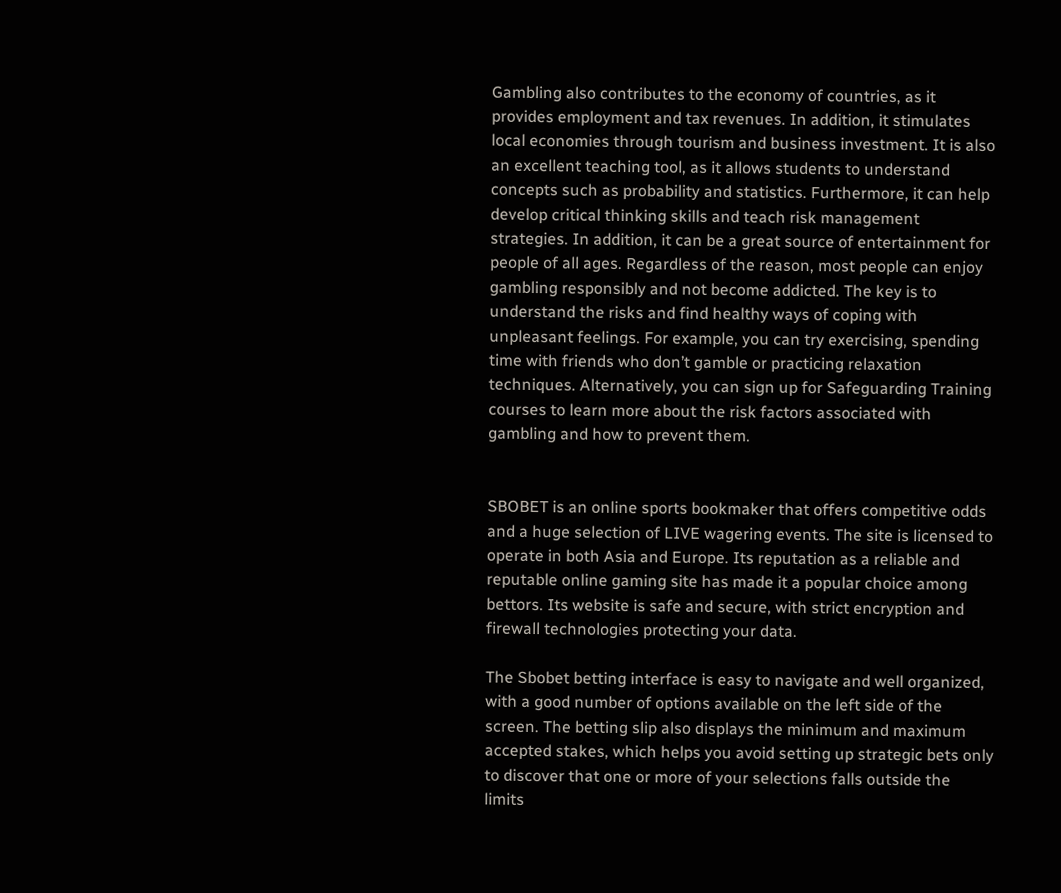Gambling also contributes to the economy of countries, as it provides employment and tax revenues. In addition, it stimulates local economies through tourism and business investment. It is also an excellent teaching tool, as it allows students to understand concepts such as probability and statistics. Furthermore, it can help develop critical thinking skills and teach risk management strategies. In addition, it can be a great source of entertainment for people of all ages. Regardless of the reason, most people can enjoy gambling responsibly and not become addicted. The key is to understand the risks and find healthy ways of coping with unpleasant feelings. For example, you can try exercising, spending time with friends who don’t gamble or practicing relaxation techniques. Alternatively, you can sign up for Safeguarding Training courses to learn more about the risk factors associated with gambling and how to prevent them.


SBOBET is an online sports bookmaker that offers competitive odds and a huge selection of LIVE wagering events. The site is licensed to operate in both Asia and Europe. Its reputation as a reliable and reputable online gaming site has made it a popular choice among bettors. Its website is safe and secure, with strict encryption and firewall technologies protecting your data.

The Sbobet betting interface is easy to navigate and well organized, with a good number of options available on the left side of the screen. The betting slip also displays the minimum and maximum accepted stakes, which helps you avoid setting up strategic bets only to discover that one or more of your selections falls outside the limits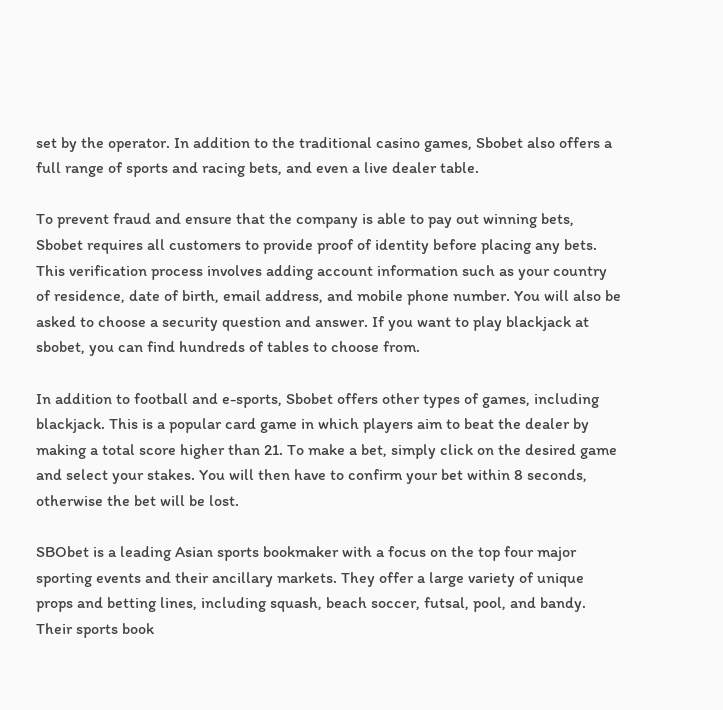set by the operator. In addition to the traditional casino games, Sbobet also offers a full range of sports and racing bets, and even a live dealer table.

To prevent fraud and ensure that the company is able to pay out winning bets, Sbobet requires all customers to provide proof of identity before placing any bets. This verification process involves adding account information such as your country of residence, date of birth, email address, and mobile phone number. You will also be asked to choose a security question and answer. If you want to play blackjack at sbobet, you can find hundreds of tables to choose from.

In addition to football and e-sports, Sbobet offers other types of games, including blackjack. This is a popular card game in which players aim to beat the dealer by making a total score higher than 21. To make a bet, simply click on the desired game and select your stakes. You will then have to confirm your bet within 8 seconds, otherwise the bet will be lost.

SBObet is a leading Asian sports bookmaker with a focus on the top four major sporting events and their ancillary markets. They offer a large variety of unique props and betting lines, including squash, beach soccer, futsal, pool, and bandy. Their sports book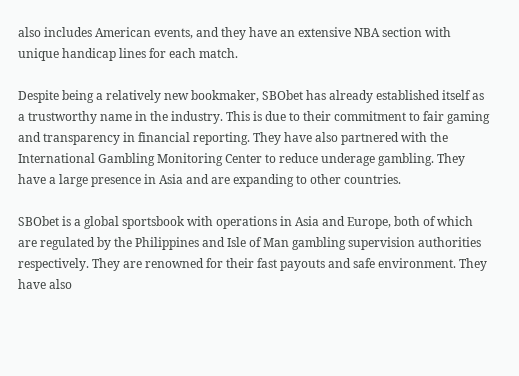also includes American events, and they have an extensive NBA section with unique handicap lines for each match.

Despite being a relatively new bookmaker, SBObet has already established itself as a trustworthy name in the industry. This is due to their commitment to fair gaming and transparency in financial reporting. They have also partnered with the International Gambling Monitoring Center to reduce underage gambling. They have a large presence in Asia and are expanding to other countries.

SBObet is a global sportsbook with operations in Asia and Europe, both of which are regulated by the Philippines and Isle of Man gambling supervision authorities respectively. They are renowned for their fast payouts and safe environment. They have also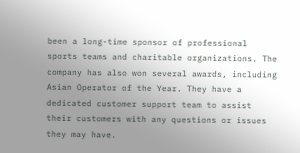been a long-time sponsor of professional sports teams and charitable organizations. The company has also won several awards, including Asian Operator of the Year. They have a dedicated customer support team to assist their customers with any questions or issues they may have.